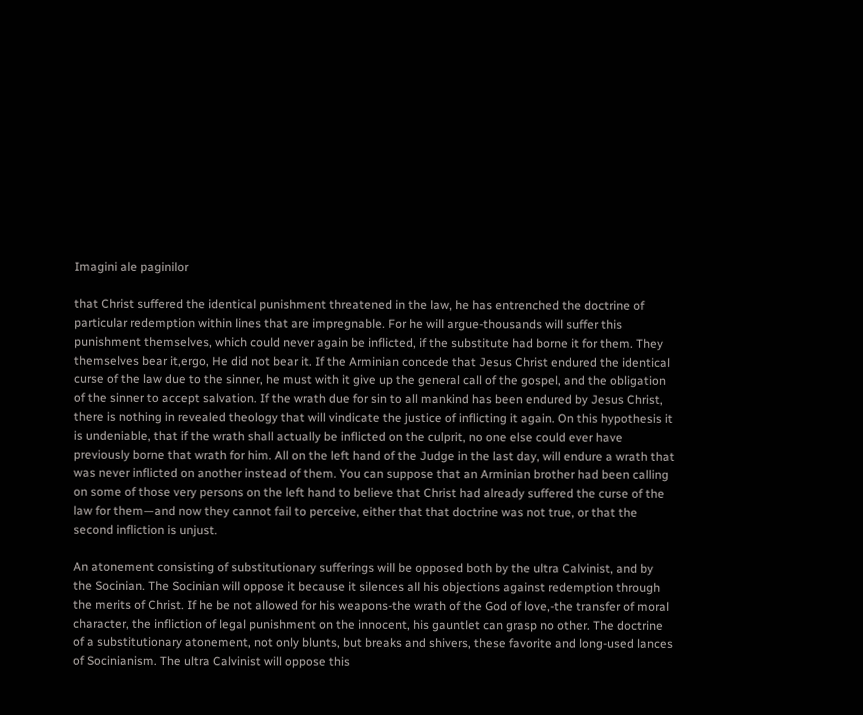Imagini ale paginilor

that Christ suffered the identical punishment threatened in the law, he has entrenched the doctrine of particular redemption within lines that are impregnable. For he will argue-thousands will suffer this punishment themselves, which could never again be inflicted, if the substitute had borne it for them. They themselves bear it,ergo, He did not bear it. If the Arminian concede that Jesus Christ endured the identical curse of the law due to the sinner, he must with it give up the general call of the gospel, and the obligation of the sinner to accept salvation. If the wrath due for sin to all mankind has been endured by Jesus Christ, there is nothing in revealed theology that will vindicate the justice of inflicting it again. On this hypothesis it is undeniable, that if the wrath shall actually be inflicted on the culprit, no one else could ever have previously borne that wrath for him. All on the left hand of the Judge in the last day, will endure a wrath that was never inflicted on another instead of them. You can suppose that an Arminian brother had been calling on some of those very persons on the left hand to believe that Christ had already suffered the curse of the law for them—and now they cannot fail to perceive, either that that doctrine was not true, or that the second infliction is unjust.

An atonement consisting of substitutionary sufferings will be opposed both by the ultra Calvinist, and by the Socinian. The Socinian will oppose it because it silences all his objections against redemption through the merits of Christ. If he be not allowed for his weapons-the wrath of the God of love,-the transfer of moral character, the infliction of legal punishment on the innocent, his gauntlet can grasp no other. The doctrine of a substitutionary atonement, not only blunts, but breaks and shivers, these favorite and long-used lances of Socinianism. The ultra Calvinist will oppose this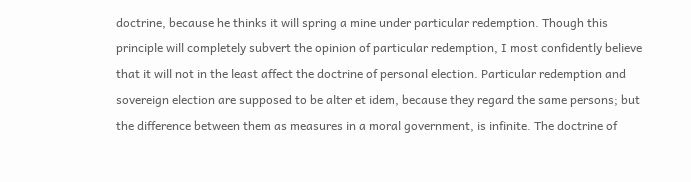doctrine, because he thinks it will spring a mine under particular redemption. Though this principle will completely subvert the opinion of particular redemption, I most confidently believe that it will not in the least affect the doctrine of personal election. Particular redemption and sovereign election are supposed to be alter et idem, because they regard the same persons; but the difference between them as measures in a moral government, is infinite. The doctrine of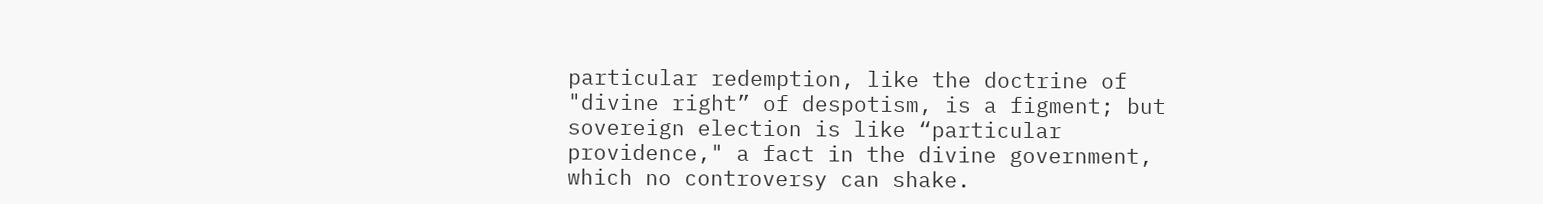particular redemption, like the doctrine of "divine right” of despotism, is a figment; but sovereign election is like “particular providence," a fact in the divine government, which no controversy can shake.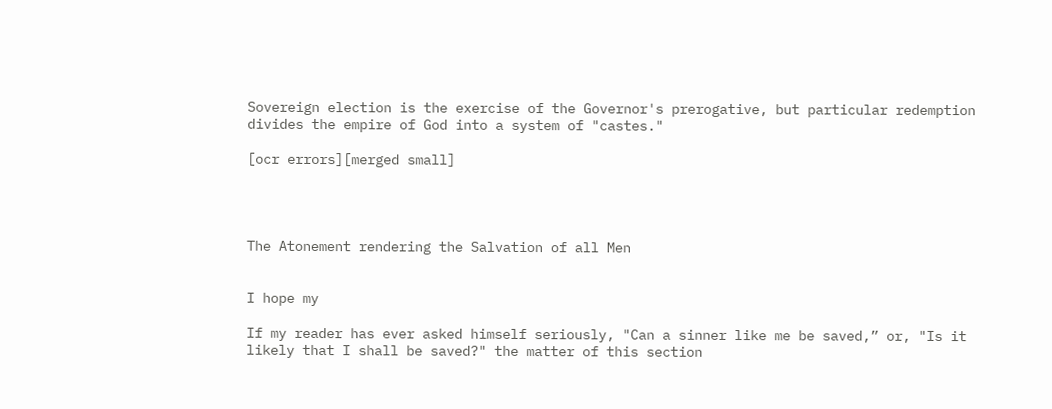Sovereign election is the exercise of the Governor's prerogative, but particular redemption divides the empire of God into a system of "castes."

[ocr errors][merged small]




The Atonement rendering the Salvation of all Men


I hope my

If my reader has ever asked himself seriously, "Can a sinner like me be saved,” or, "Is it likely that I shall be saved?" the matter of this section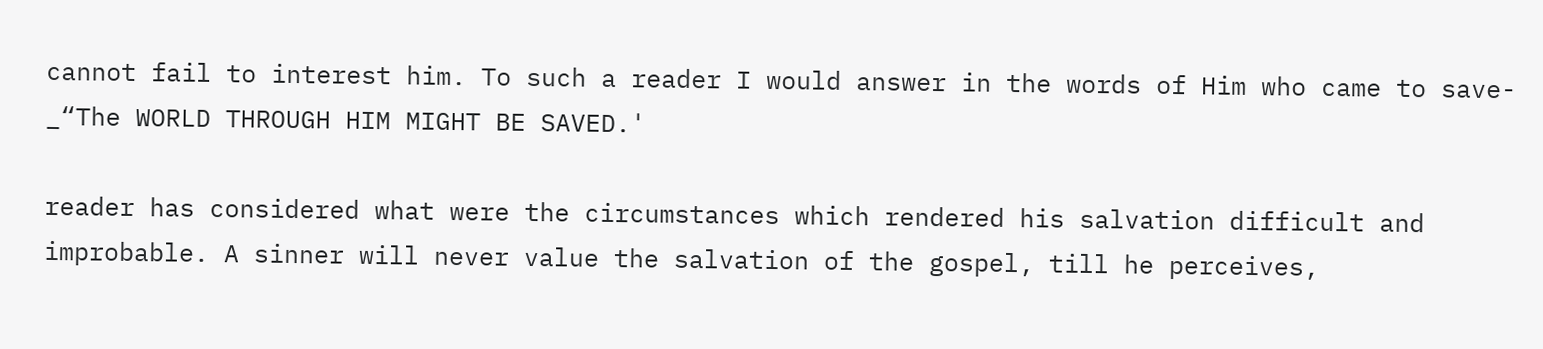cannot fail to interest him. To such a reader I would answer in the words of Him who came to save- _“The WORLD THROUGH HIM MIGHT BE SAVED.'

reader has considered what were the circumstances which rendered his salvation difficult and improbable. A sinner will never value the salvation of the gospel, till he perceives,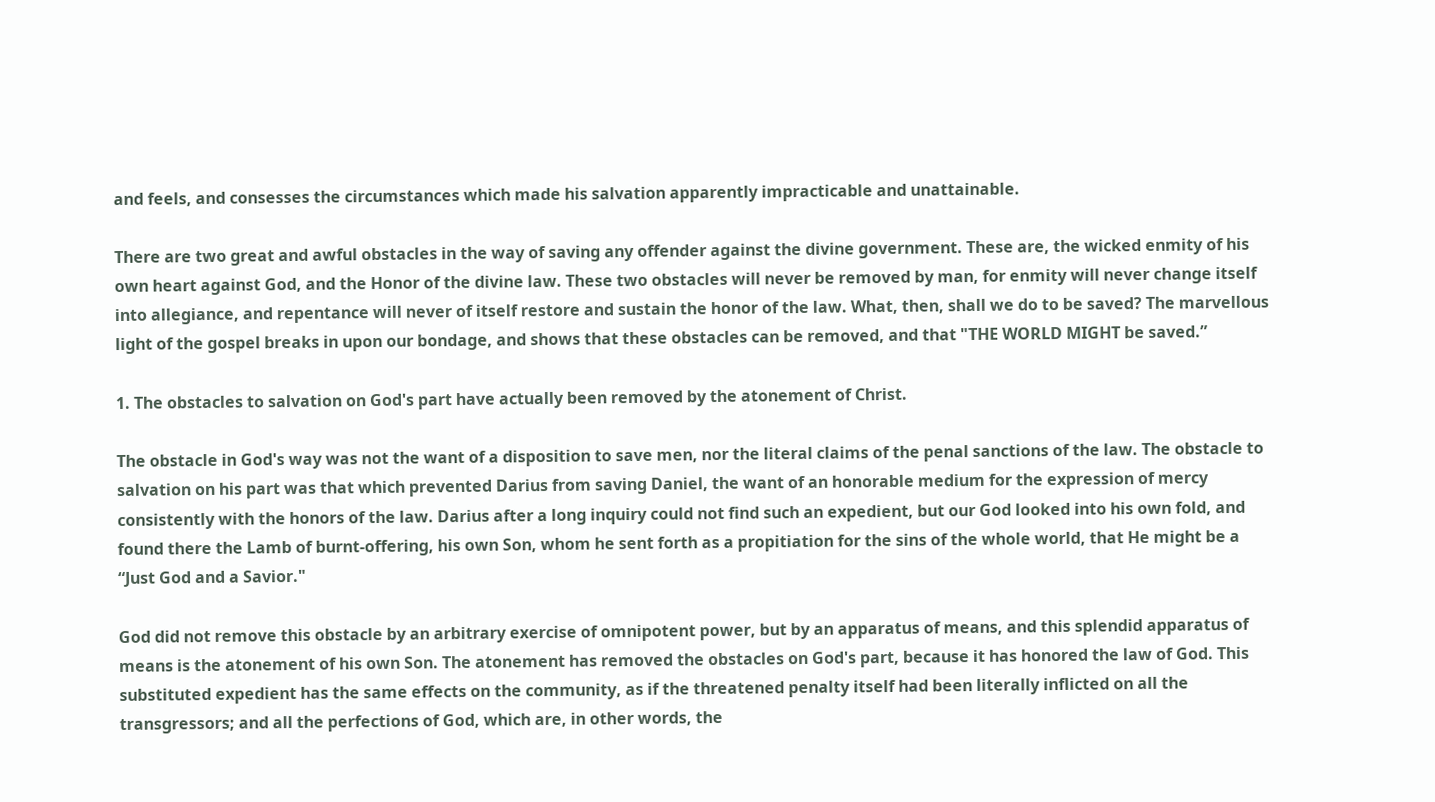and feels, and consesses the circumstances which made his salvation apparently impracticable and unattainable.

There are two great and awful obstacles in the way of saving any offender against the divine government. These are, the wicked enmity of his own heart against God, and the Honor of the divine law. These two obstacles will never be removed by man, for enmity will never change itself into allegiance, and repentance will never of itself restore and sustain the honor of the law. What, then, shall we do to be saved? The marvellous light of the gospel breaks in upon our bondage, and shows that these obstacles can be removed, and that "THE WORLD MIGHT be saved.”

1. The obstacles to salvation on God's part have actually been removed by the atonement of Christ.

The obstacle in God's way was not the want of a disposition to save men, nor the literal claims of the penal sanctions of the law. The obstacle to salvation on his part was that which prevented Darius from saving Daniel, the want of an honorable medium for the expression of mercy consistently with the honors of the law. Darius after a long inquiry could not find such an expedient, but our God looked into his own fold, and found there the Lamb of burnt-offering, his own Son, whom he sent forth as a propitiation for the sins of the whole world, that He might be a “Just God and a Savior."

God did not remove this obstacle by an arbitrary exercise of omnipotent power, but by an apparatus of means, and this splendid apparatus of means is the atonement of his own Son. The atonement has removed the obstacles on God's part, because it has honored the law of God. This substituted expedient has the same effects on the community, as if the threatened penalty itself had been literally inflicted on all the transgressors; and all the perfections of God, which are, in other words, the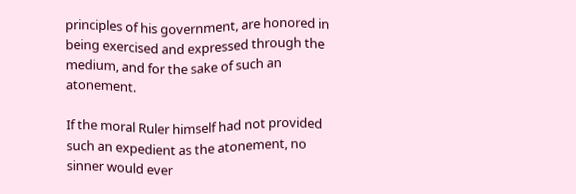principles of his government, are honored in being exercised and expressed through the medium, and for the sake of such an atonement.

If the moral Ruler himself had not provided such an expedient as the atonement, no sinner would ever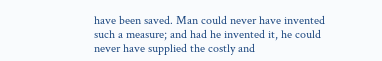have been saved. Man could never have invented such a measure; and had he invented it, he could never have supplied the costly and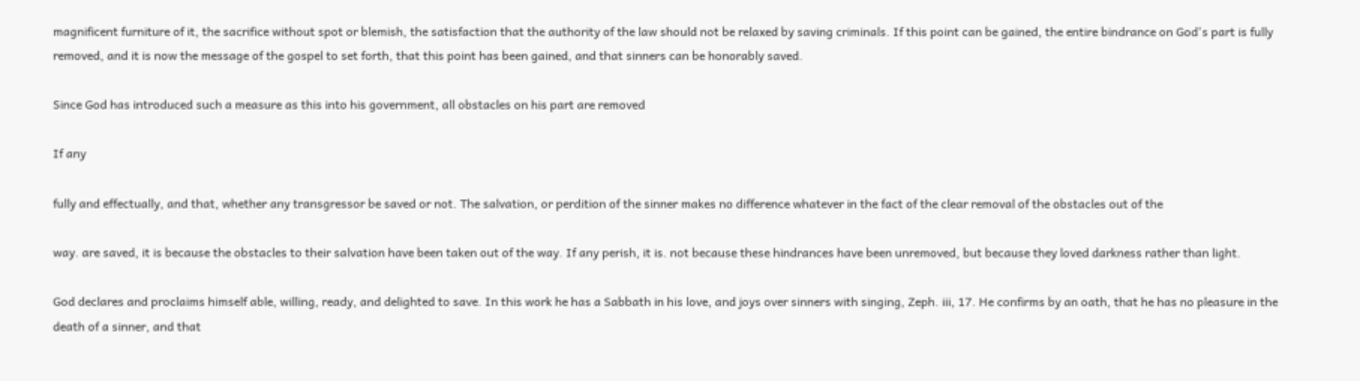magnificent furniture of it, the sacrifice without spot or blemish, the satisfaction that the authority of the law should not be relaxed by saving criminals. If this point can be gained, the entire bindrance on God's part is fully removed, and it is now the message of the gospel to set forth, that this point has been gained, and that sinners can be honorably saved.

Since God has introduced such a measure as this into his government, all obstacles on his part are removed

If any

fully and effectually, and that, whether any transgressor be saved or not. The salvation, or perdition of the sinner makes no difference whatever in the fact of the clear removal of the obstacles out of the

way. are saved, it is because the obstacles to their salvation have been taken out of the way. If any perish, it is. not because these hindrances have been unremoved, but because they loved darkness rather than light.

God declares and proclaims himself able, willing, ready, and delighted to save. In this work he has a Sabbath in his love, and joys over sinners with singing, Zeph. iii, 17. He confirms by an oath, that he has no pleasure in the death of a sinner, and that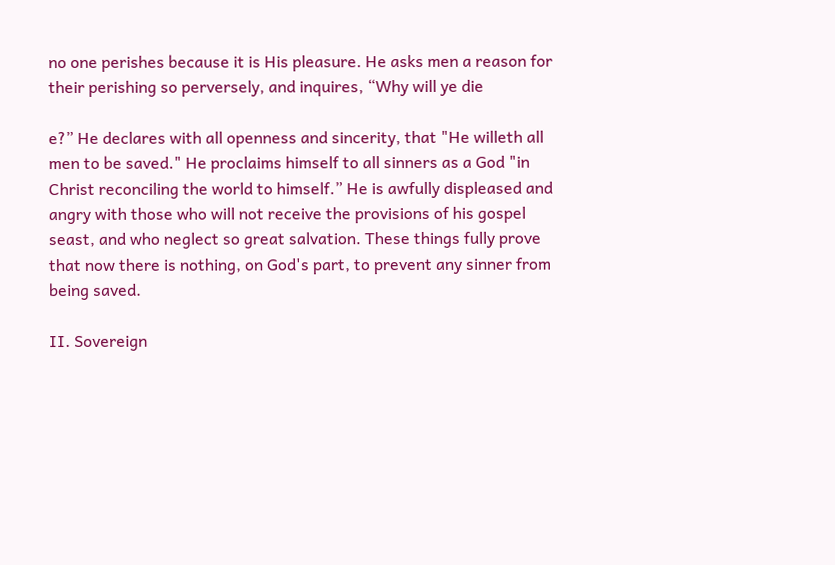no one perishes because it is His pleasure. He asks men a reason for their perishing so perversely, and inquires, “Why will ye die

e?” He declares with all openness and sincerity, that "He willeth all men to be saved." He proclaims himself to all sinners as a God "in Christ reconciling the world to himself.” He is awfully displeased and angry with those who will not receive the provisions of his gospel seast, and who neglect so great salvation. These things fully prove that now there is nothing, on God's part, to prevent any sinner from being saved.

II. Sovereign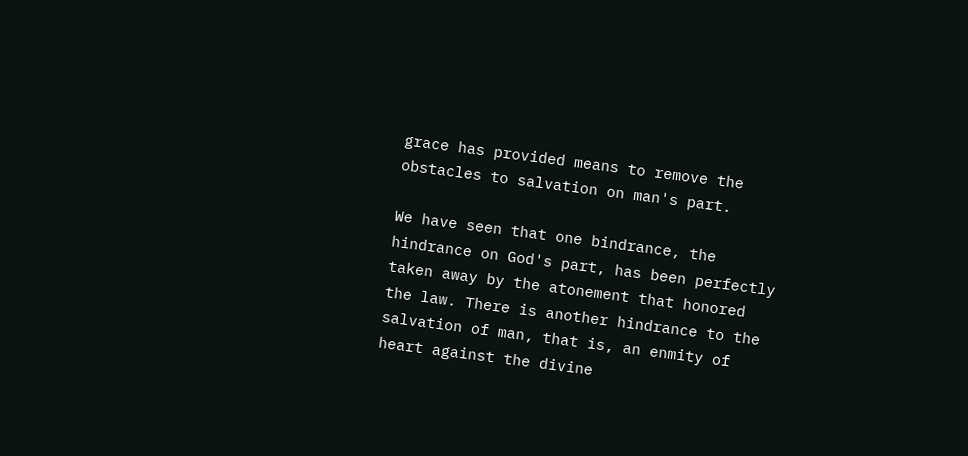grace has provided means to remove the obstacles to salvation on man's part.

We have seen that one bindrance, the hindrance on God's part, has been perfectly taken away by the atonement that honored the law. There is another hindrance to the salvation of man, that is, an enmity of heart against the divine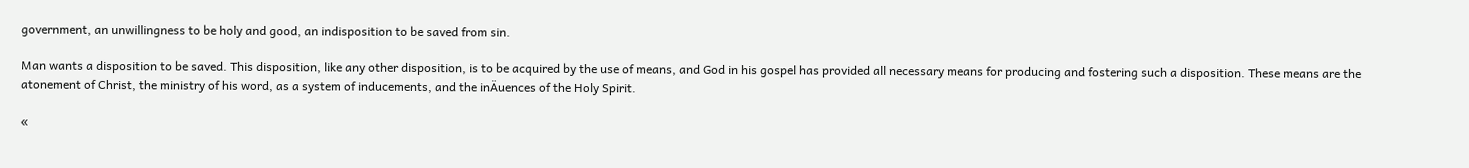government, an unwillingness to be holy and good, an indisposition to be saved from sin.

Man wants a disposition to be saved. This disposition, like any other disposition, is to be acquired by the use of means, and God in his gospel has provided all necessary means for producing and fostering such a disposition. These means are the atonement of Christ, the ministry of his word, as a system of inducements, and the inÄuences of the Holy Spirit.

«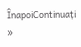ÎnapoiContinuați »